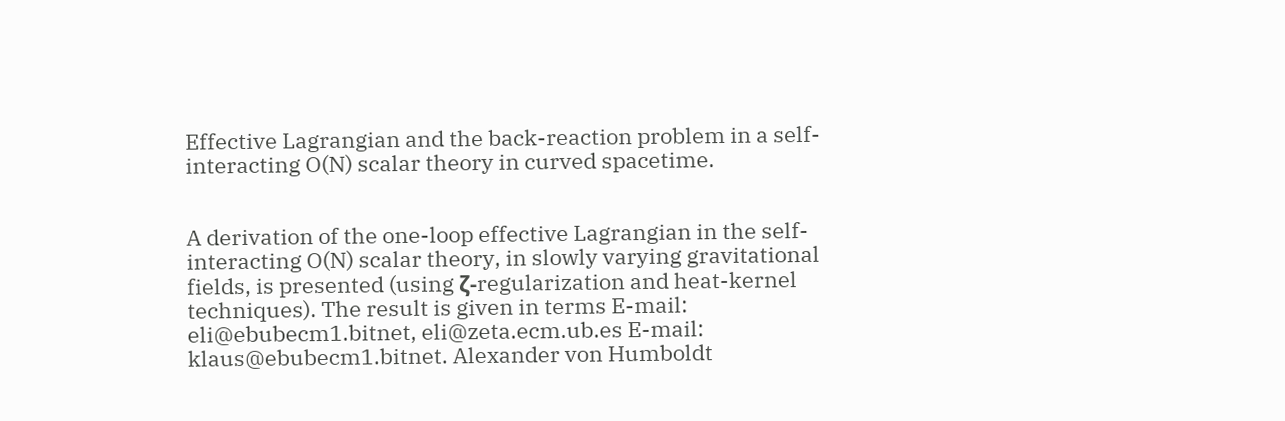Effective Lagrangian and the back-reaction problem in a self-interacting O(N) scalar theory in curved spacetime.


A derivation of the one-loop effective Lagrangian in the self-interacting O(N) scalar theory, in slowly varying gravitational fields, is presented (using ζ-regularization and heat-kernel techniques). The result is given in terms E-mail: eli@ebubecm1.bitnet, eli@zeta.ecm.ub.es E-mail: klaus@ebubecm1.bitnet. Alexander von Humboldt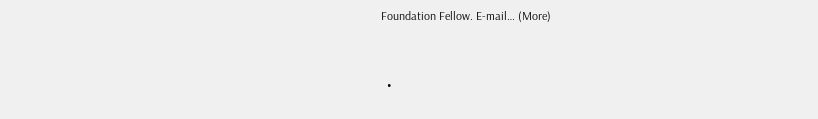Foundation Fellow. E-mail… (More)


  •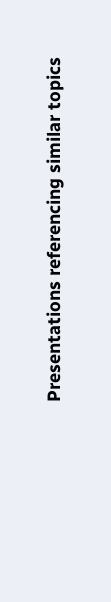Presentations referencing similar topics